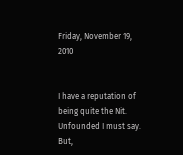Friday, November 19, 2010


I have a reputation of being quite the Nit.  Unfounded I must say.  But,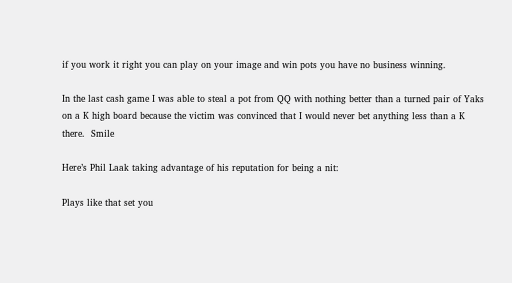if you work it right you can play on your image and win pots you have no business winning.

In the last cash game I was able to steal a pot from QQ with nothing better than a turned pair of Yaks on a K high board because the victim was convinced that I would never bet anything less than a K there.  Smile

Here’s Phil Laak taking advantage of his reputation for being a nit:

Plays like that set you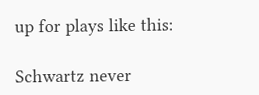up for plays like this:

Schwartz never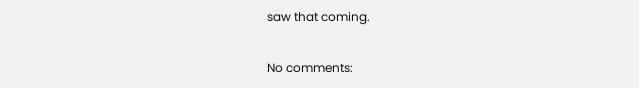saw that coming.

No comments: